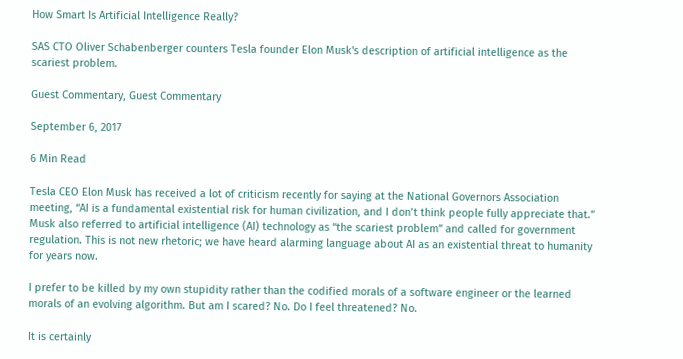How Smart Is Artificial Intelligence Really?

SAS CTO Oliver Schabenberger counters Tesla founder Elon Musk's description of artificial intelligence as the scariest problem.

Guest Commentary, Guest Commentary

September 6, 2017

6 Min Read

Tesla CEO Elon Musk has received a lot of criticism recently for saying at the National Governors Association meeting, “AI is a fundamental existential risk for human civilization, and I don’t think people fully appreciate that.” Musk also referred to artificial intelligence (AI) technology as “the scariest problem” and called for government regulation. This is not new rhetoric; we have heard alarming language about AI as an existential threat to humanity for years now.

I prefer to be killed by my own stupidity rather than the codified morals of a software engineer or the learned morals of an evolving algorithm. But am I scared? No. Do I feel threatened? No.

It is certainly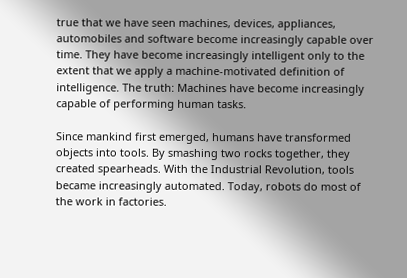true that we have seen machines, devices, appliances, automobiles and software become increasingly capable over time. They have become increasingly intelligent only to the extent that we apply a machine-motivated definition of intelligence. The truth: Machines have become increasingly capable of performing human tasks.

Since mankind first emerged, humans have transformed objects into tools. By smashing two rocks together, they created spearheads. With the Industrial Revolution, tools became increasingly automated. Today, robots do most of the work in factories.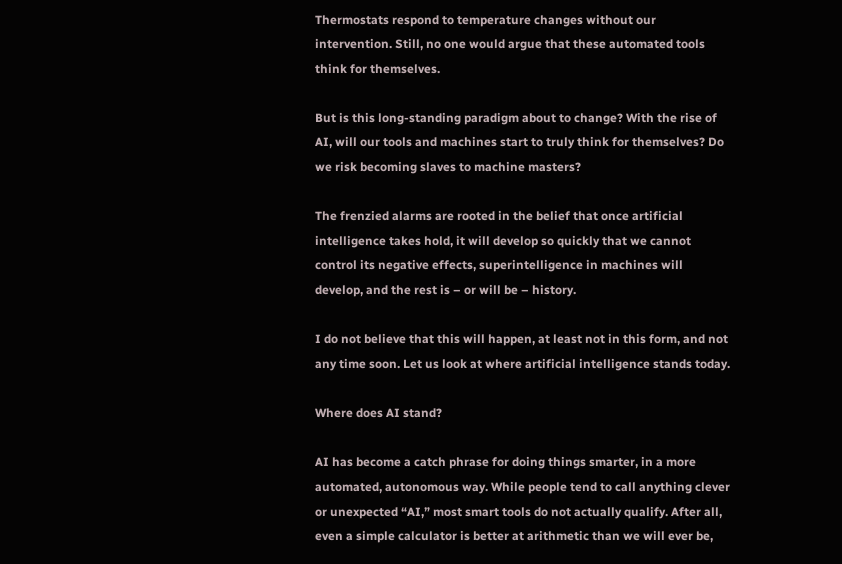Thermostats respond to temperature changes without our intervention. Still, no one would argue that these automated tools think for themselves.

But is this long-standing paradigm about to change? With the rise of AI, will our tools and machines start to truly think for themselves? Do we risk becoming slaves to machine masters?

The frenzied alarms are rooted in the belief that once artificial intelligence takes hold, it will develop so quickly that we cannot control its negative effects, superintelligence in machines will develop, and the rest is – or will be – history.

I do not believe that this will happen, at least not in this form, and not any time soon. Let us look at where artificial intelligence stands today.

Where does AI stand?

AI has become a catch phrase for doing things smarter, in a more automated, autonomous way. While people tend to call anything clever or unexpected “AI,” most smart tools do not actually qualify. After all, even a simple calculator is better at arithmetic than we will ever be,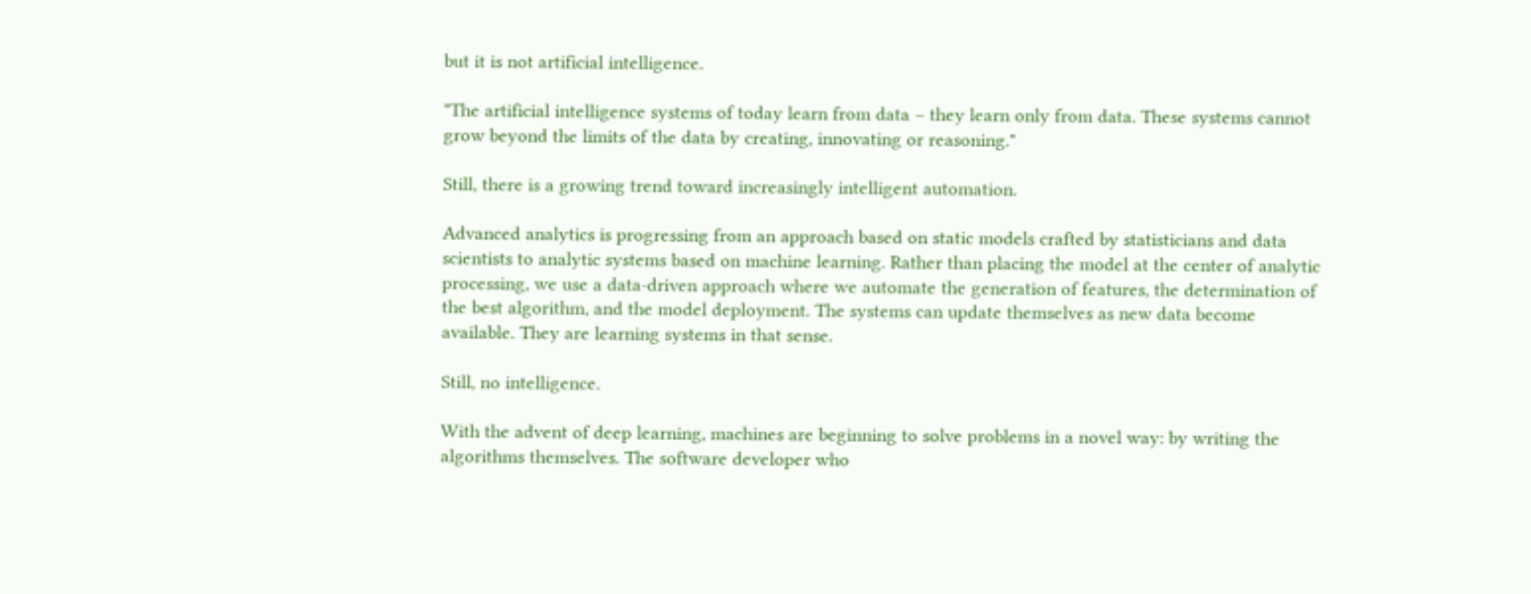but it is not artificial intelligence.

"The artificial intelligence systems of today learn from data – they learn only from data. These systems cannot grow beyond the limits of the data by creating, innovating or reasoning."

Still, there is a growing trend toward increasingly intelligent automation.

Advanced analytics is progressing from an approach based on static models crafted by statisticians and data scientists to analytic systems based on machine learning. Rather than placing the model at the center of analytic processing, we use a data-driven approach where we automate the generation of features, the determination of the best algorithm, and the model deployment. The systems can update themselves as new data become available. They are learning systems in that sense.

Still, no intelligence.

With the advent of deep learning, machines are beginning to solve problems in a novel way: by writing the algorithms themselves. The software developer who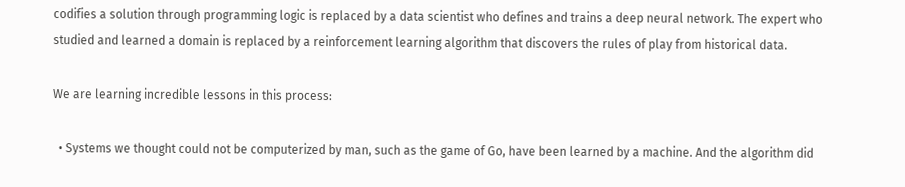codifies a solution through programming logic is replaced by a data scientist who defines and trains a deep neural network. The expert who studied and learned a domain is replaced by a reinforcement learning algorithm that discovers the rules of play from historical data.

We are learning incredible lessons in this process:

  • Systems we thought could not be computerized by man, such as the game of Go, have been learned by a machine. And the algorithm did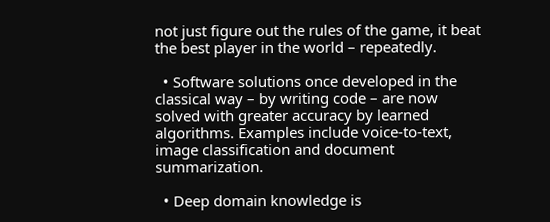not just figure out the rules of the game, it beat the best player in the world – repeatedly.

  • Software solutions once developed in the classical way – by writing code – are now solved with greater accuracy by learned algorithms. Examples include voice-to-text, image classification and document summarization.

  • Deep domain knowledge is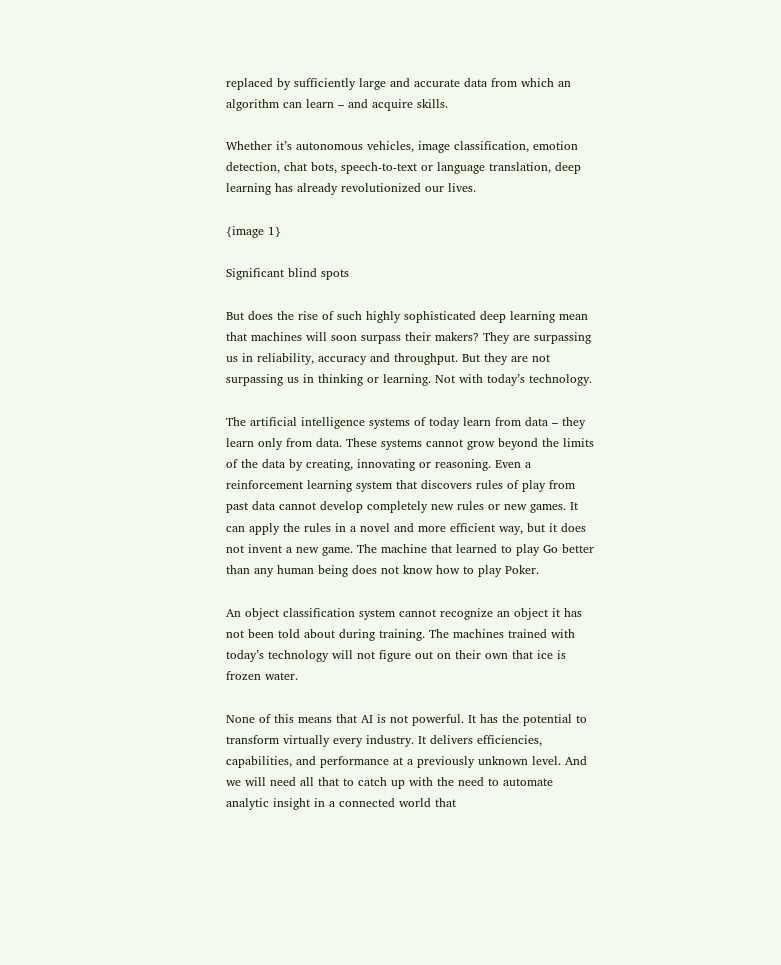replaced by sufficiently large and accurate data from which an algorithm can learn – and acquire skills.

Whether it’s autonomous vehicles, image classification, emotion detection, chat bots, speech-to-text or language translation, deep learning has already revolutionized our lives.

{image 1}

Significant blind spots

But does the rise of such highly sophisticated deep learning mean that machines will soon surpass their makers? They are surpassing us in reliability, accuracy and throughput. But they are not surpassing us in thinking or learning. Not with today’s technology.

The artificial intelligence systems of today learn from data – they learn only from data. These systems cannot grow beyond the limits of the data by creating, innovating or reasoning. Even a reinforcement learning system that discovers rules of play from past data cannot develop completely new rules or new games. It can apply the rules in a novel and more efficient way, but it does not invent a new game. The machine that learned to play Go better than any human being does not know how to play Poker.

An object classification system cannot recognize an object it has not been told about during training. The machines trained with today’s technology will not figure out on their own that ice is frozen water.

None of this means that AI is not powerful. It has the potential to transform virtually every industry. It delivers efficiencies, capabilities, and performance at a previously unknown level. And we will need all that to catch up with the need to automate analytic insight in a connected world that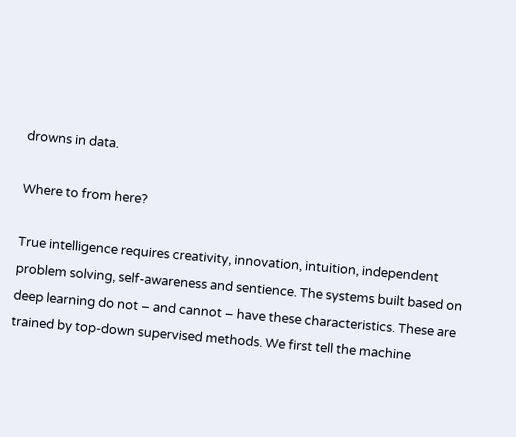drowns in data.

Where to from here?

True intelligence requires creativity, innovation, intuition, independent problem solving, self-awareness and sentience. The systems built based on deep learning do not – and cannot – have these characteristics. These are trained by top-down supervised methods. We first tell the machine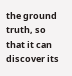the ground truth, so that it can discover its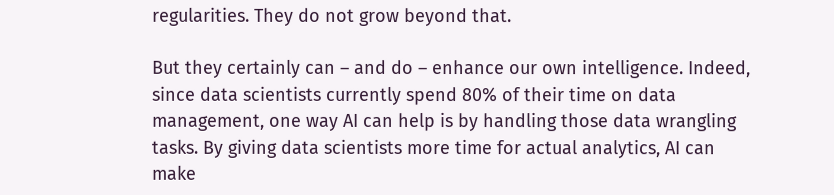regularities. They do not grow beyond that.

But they certainly can – and do – enhance our own intelligence. Indeed, since data scientists currently spend 80% of their time on data management, one way AI can help is by handling those data wrangling tasks. By giving data scientists more time for actual analytics, AI can make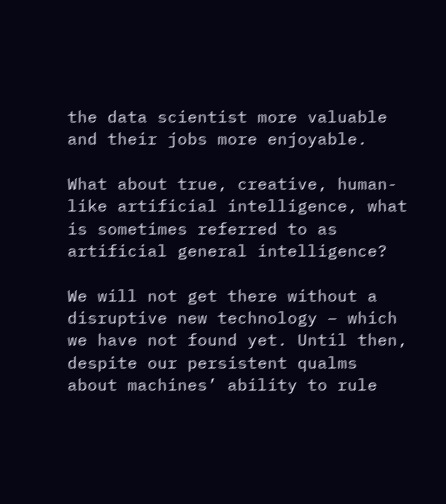the data scientist more valuable and their jobs more enjoyable.

What about true, creative, human-like artificial intelligence, what is sometimes referred to as artificial general intelligence?

We will not get there without a disruptive new technology – which we have not found yet. Until then, despite our persistent qualms about machines’ ability to rule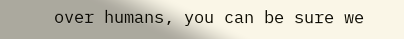over humans, you can be sure we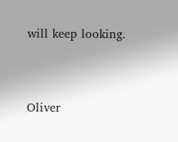will keep looking.


Oliver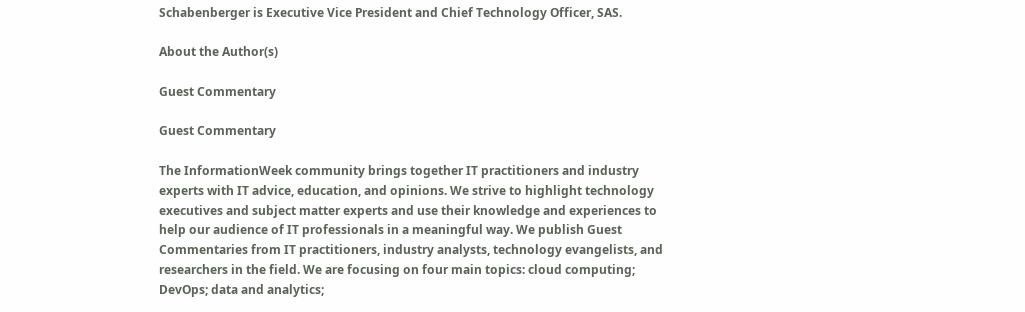Schabenberger is Executive Vice President and Chief Technology Officer, SAS.

About the Author(s)

Guest Commentary

Guest Commentary

The InformationWeek community brings together IT practitioners and industry experts with IT advice, education, and opinions. We strive to highlight technology executives and subject matter experts and use their knowledge and experiences to help our audience of IT professionals in a meaningful way. We publish Guest Commentaries from IT practitioners, industry analysts, technology evangelists, and researchers in the field. We are focusing on four main topics: cloud computing; DevOps; data and analytics;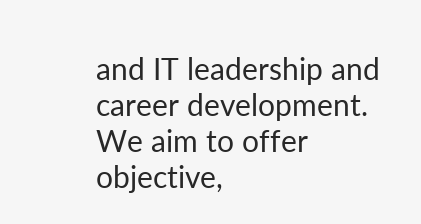and IT leadership and career development. We aim to offer objective,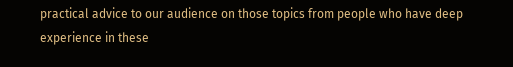practical advice to our audience on those topics from people who have deep experience in these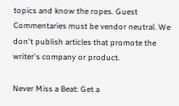topics and know the ropes. Guest Commentaries must be vendor neutral. We don't publish articles that promote the writer's company or product.

Never Miss a Beat: Get a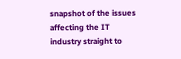snapshot of the issues affecting the IT industry straight to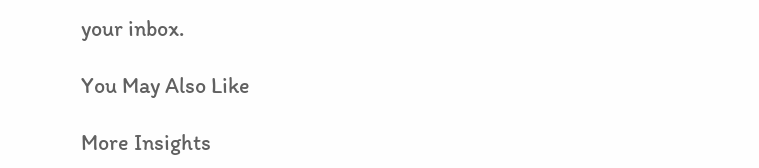your inbox.

You May Also Like

More Insights